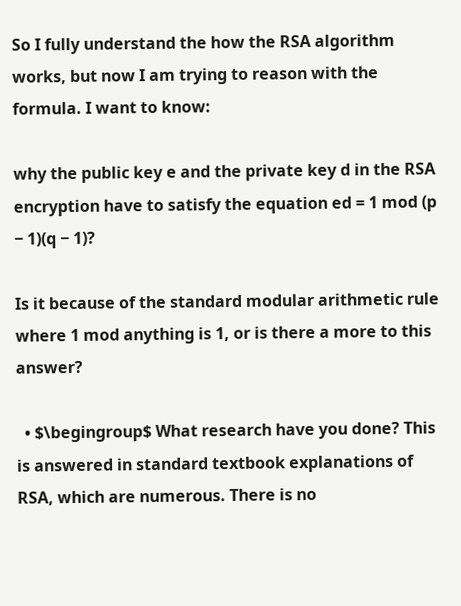So I fully understand the how the RSA algorithm works, but now I am trying to reason with the formula. I want to know:

why the public key e and the private key d in the RSA encryption have to satisfy the equation ed = 1 mod (p − 1)(q − 1)?

Is it because of the standard modular arithmetic rule where 1 mod anything is 1, or is there a more to this answer?

  • $\begingroup$ What research have you done? This is answered in standard textbook explanations of RSA, which are numerous. There is no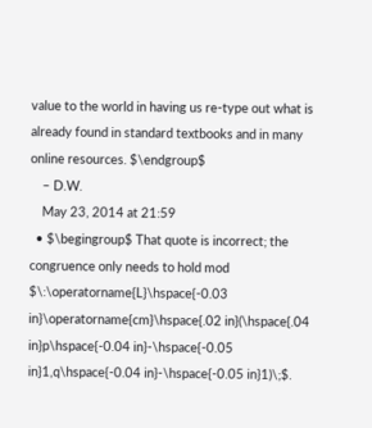value to the world in having us re-type out what is already found in standard textbooks and in many online resources. $\endgroup$
    – D.W.
    May 23, 2014 at 21:59
  • $\begingroup$ That quote is incorrect; the congruence only needs to hold mod $\:\operatorname{L}\hspace{-0.03 in}\operatorname{cm}\hspace{.02 in}(\hspace{.04 in}p\hspace{-0.04 in}-\hspace{-0.05 in}1,q\hspace{-0.04 in}-\hspace{-0.05 in}1)\;$.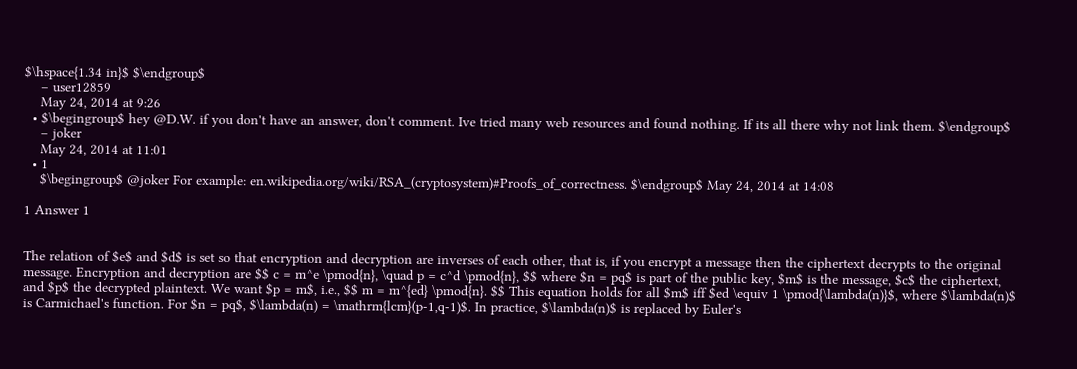$\hspace{1.34 in}$ $\endgroup$
    – user12859
    May 24, 2014 at 9:26
  • $\begingroup$ hey @D.W. if you don't have an answer, don't comment. Ive tried many web resources and found nothing. If its all there why not link them. $\endgroup$
    – joker
    May 24, 2014 at 11:01
  • 1
    $\begingroup$ @joker For example: en.wikipedia.org/wiki/RSA_(cryptosystem)#Proofs_of_correctness. $\endgroup$ May 24, 2014 at 14:08

1 Answer 1


The relation of $e$ and $d$ is set so that encryption and decryption are inverses of each other, that is, if you encrypt a message then the ciphertext decrypts to the original message. Encryption and decryption are $$ c = m^e \pmod{n}, \quad p = c^d \pmod{n}, $$ where $n = pq$ is part of the public key, $m$ is the message, $c$ the ciphertext, and $p$ the decrypted plaintext. We want $p = m$, i.e., $$ m = m^{ed} \pmod{n}. $$ This equation holds for all $m$ iff $ed \equiv 1 \pmod{\lambda(n)}$, where $\lambda(n)$ is Carmichael's function. For $n = pq$, $\lambda(n) = \mathrm{lcm}(p-1,q-1)$. In practice, $\lambda(n)$ is replaced by Euler's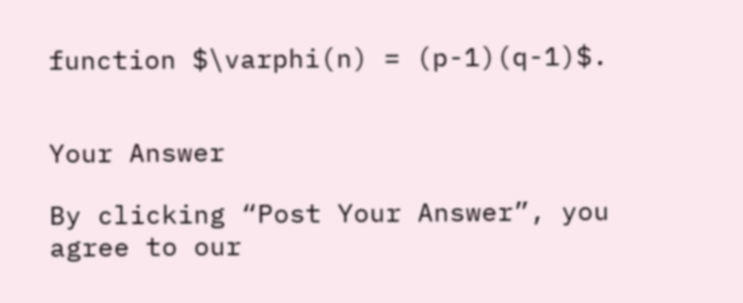function $\varphi(n) = (p-1)(q-1)$.


Your Answer

By clicking “Post Your Answer”, you agree to our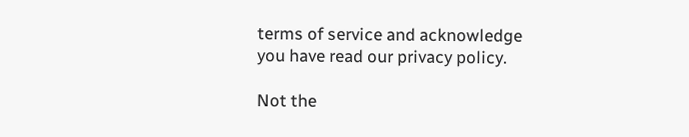terms of service and acknowledge you have read our privacy policy.

Not the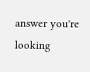answer you're looking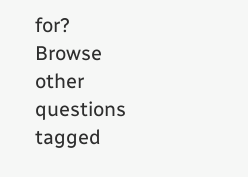for? Browse other questions tagged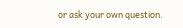or ask your own question.